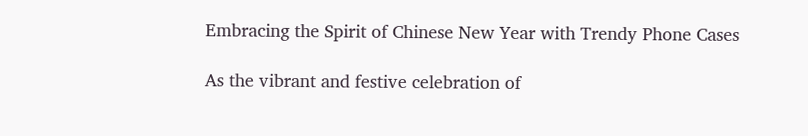Embracing the Spirit of Chinese New Year with Trendy Phone Cases

As the vibrant and festive celebration of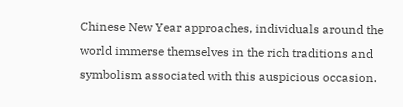Chinese New Year approaches, individuals around the world immerse themselves in the rich traditions and symbolism associated with this auspicious occasion.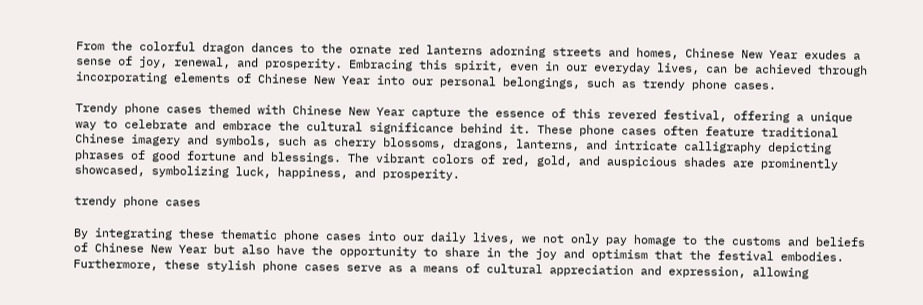From the colorful dragon dances to the ornate red lanterns adorning streets and homes, Chinese New Year exudes a sense of joy, renewal, and prosperity. Embracing this spirit, even in our everyday lives, can be achieved through incorporating elements of Chinese New Year into our personal belongings, such as trendy phone cases.

Trendy phone cases themed with Chinese New Year capture the essence of this revered festival, offering a unique way to celebrate and embrace the cultural significance behind it. These phone cases often feature traditional Chinese imagery and symbols, such as cherry blossoms, dragons, lanterns, and intricate calligraphy depicting phrases of good fortune and blessings. The vibrant colors of red, gold, and auspicious shades are prominently showcased, symbolizing luck, happiness, and prosperity.

trendy phone cases

By integrating these thematic phone cases into our daily lives, we not only pay homage to the customs and beliefs of Chinese New Year but also have the opportunity to share in the joy and optimism that the festival embodies. Furthermore, these stylish phone cases serve as a means of cultural appreciation and expression, allowing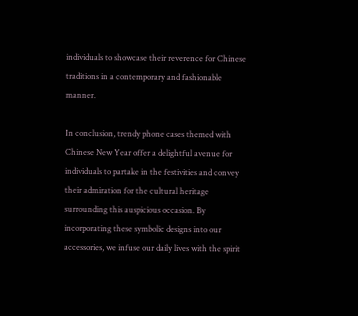individuals to showcase their reverence for Chinese traditions in a contemporary and fashionable manner.

In conclusion, trendy phone cases themed with Chinese New Year offer a delightful avenue for individuals to partake in the festivities and convey their admiration for the cultural heritage surrounding this auspicious occasion. By incorporating these symbolic designs into our accessories, we infuse our daily lives with the spirit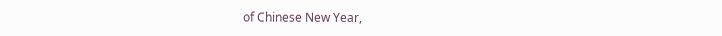of Chinese New Year,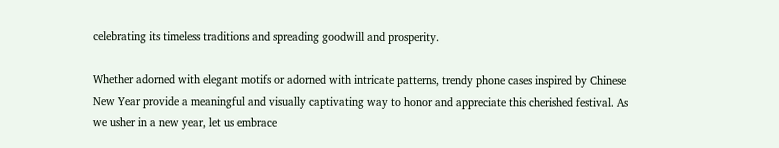celebrating its timeless traditions and spreading goodwill and prosperity.

Whether adorned with elegant motifs or adorned with intricate patterns, trendy phone cases inspired by Chinese New Year provide a meaningful and visually captivating way to honor and appreciate this cherished festival. As we usher in a new year, let us embrace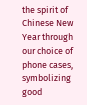the spirit of Chinese New Year through our choice of phone cases, symbolizing good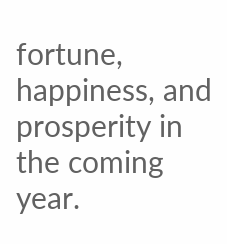fortune, happiness, and prosperity in the coming year.